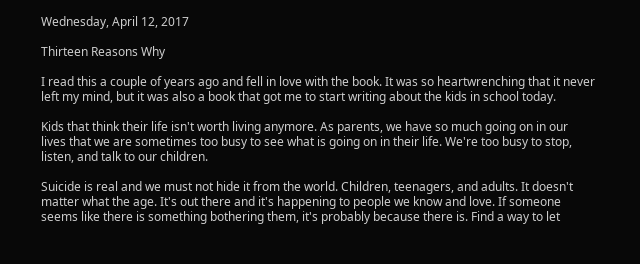Wednesday, April 12, 2017

Thirteen Reasons Why

I read this a couple of years ago and fell in love with the book. It was so heartwrenching that it never left my mind, but it was also a book that got me to start writing about the kids in school today.

Kids that think their life isn't worth living anymore. As parents, we have so much going on in our lives that we are sometimes too busy to see what is going on in their life. We're too busy to stop, listen, and talk to our children.

Suicide is real and we must not hide it from the world. Children, teenagers, and adults. It doesn't matter what the age. It's out there and it's happening to people we know and love. If someone seems like there is something bothering them, it's probably because there is. Find a way to let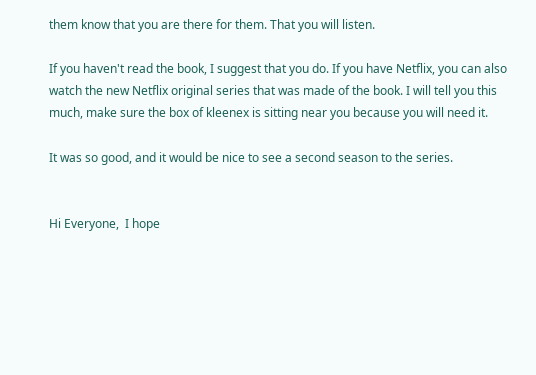them know that you are there for them. That you will listen.

If you haven't read the book, I suggest that you do. If you have Netflix, you can also watch the new Netflix original series that was made of the book. I will tell you this much, make sure the box of kleenex is sitting near you because you will need it.

It was so good, and it would be nice to see a second season to the series.


Hi Everyone,  I hope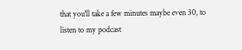that you'll take a few minutes maybe even 30, to listen to my podcast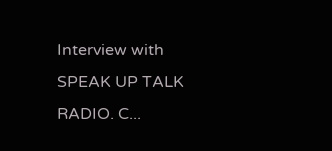Interview with  SPEAK UP TALK RADIO. C...